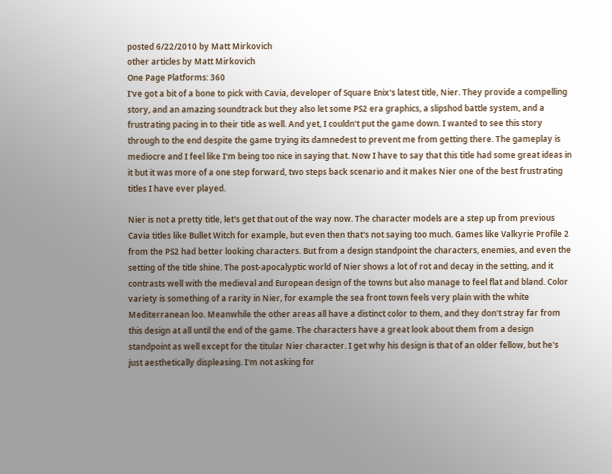posted 6/22/2010 by Matt Mirkovich
other articles by Matt Mirkovich
One Page Platforms: 360
I've got a bit of a bone to pick with Cavia, developer of Square Enix's latest title, Nier. They provide a compelling story, and an amazing soundtrack but they also let some PS2 era graphics, a slipshod battle system, and a frustrating pacing in to their title as well. And yet, I couldn't put the game down. I wanted to see this story through to the end despite the game trying its damnedest to prevent me from getting there. The gameplay is mediocre and I feel like I'm being too nice in saying that. Now I have to say that this title had some great ideas in it but it was more of a one step forward, two steps back scenario and it makes Nier one of the best frustrating titles I have ever played.

Nier is not a pretty title, let's get that out of the way now. The character models are a step up from previous Cavia titles like Bullet Witch for example, but even then that's not saying too much. Games like Valkyrie Profile 2 from the PS2 had better looking characters. But from a design standpoint the characters, enemies, and even the setting of the title shine. The post-apocalyptic world of Nier shows a lot of rot and decay in the setting, and it contrasts well with the medieval and European design of the towns but also manage to feel flat and bland. Color variety is something of a rarity in Nier, for example the sea front town feels very plain with the white Mediterranean loo. Meanwhile the other areas all have a distinct color to them, and they don't stray far from this design at all until the end of the game. The characters have a great look about them from a design standpoint as well except for the titular Nier character. I get why his design is that of an older fellow, but he's just aesthetically displeasing. I'm not asking for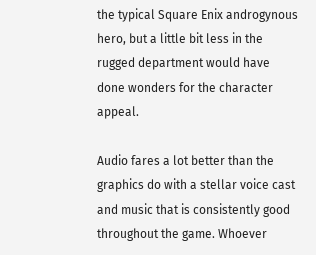the typical Square Enix androgynous hero, but a little bit less in the rugged department would have done wonders for the character appeal.

Audio fares a lot better than the graphics do with a stellar voice cast and music that is consistently good throughout the game. Whoever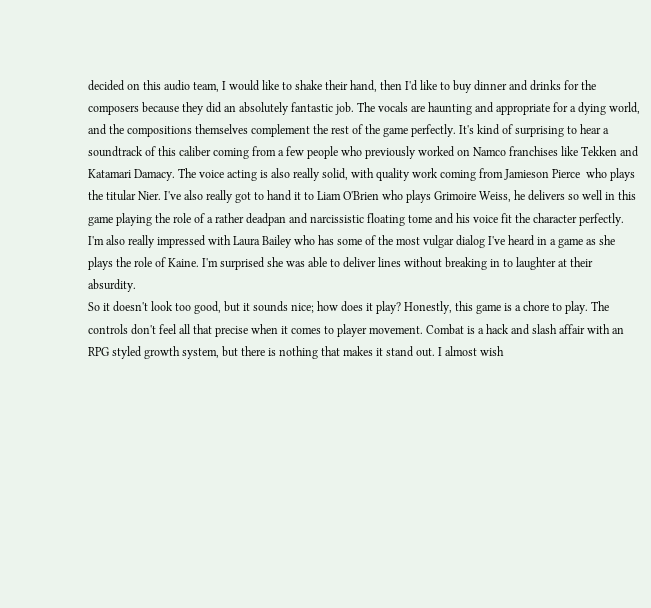decided on this audio team, I would like to shake their hand, then I'd like to buy dinner and drinks for the composers because they did an absolutely fantastic job. The vocals are haunting and appropriate for a dying world, and the compositions themselves complement the rest of the game perfectly. It's kind of surprising to hear a soundtrack of this caliber coming from a few people who previously worked on Namco franchises like Tekken and Katamari Damacy. The voice acting is also really solid, with quality work coming from Jamieson Pierce  who plays the titular Nier. I've also really got to hand it to Liam O'Brien who plays Grimoire Weiss, he delivers so well in this game playing the role of a rather deadpan and narcissistic floating tome and his voice fit the character perfectly. I'm also really impressed with Laura Bailey who has some of the most vulgar dialog I've heard in a game as she plays the role of Kaine. I'm surprised she was able to deliver lines without breaking in to laughter at their absurdity.
So it doesn't look too good, but it sounds nice; how does it play? Honestly, this game is a chore to play. The controls don't feel all that precise when it comes to player movement. Combat is a hack and slash affair with an RPG styled growth system, but there is nothing that makes it stand out. I almost wish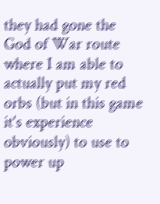they had gone the God of War route where I am able to actually put my red orbs (but in this game it's experience obviously) to use to power up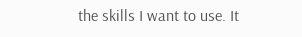the skills I want to use. It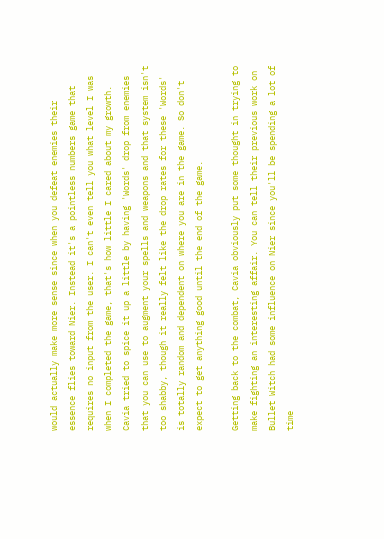would actually make more sense since when you defeat enemies their essence flies toward Nier. Instead it's a pointless numbers game that requires no input from the user. I can't even tell you what level I was when I completed the game, that's how little I cared about my growth. Cavia tried to spice it up a little by having 'Words' drop from enemies that you can use to augment your spells and weapons and that system isn't too shabby, though it really felt like the drop rates for these 'Words' is totally random and dependent on where you are in the game. So don't expect to get anything good until the end of the game.

Getting back to the combat, Cavia obviously put some thought in trying to make fighting an interesting affair. You can tell their previous work on Bullet Witch had some influence on Nier since you'll be spending a lot of time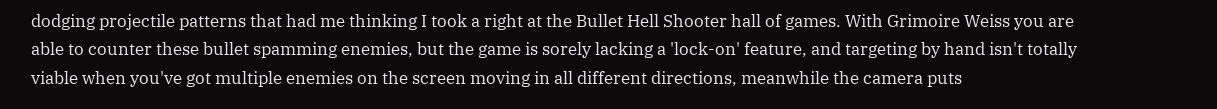dodging projectile patterns that had me thinking I took a right at the Bullet Hell Shooter hall of games. With Grimoire Weiss you are able to counter these bullet spamming enemies, but the game is sorely lacking a 'lock-on' feature, and targeting by hand isn't totally viable when you've got multiple enemies on the screen moving in all different directions, meanwhile the camera puts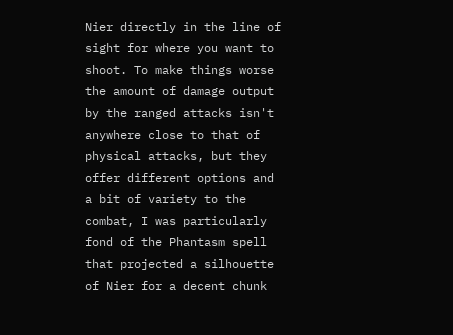Nier directly in the line of sight for where you want to shoot. To make things worse the amount of damage output by the ranged attacks isn't anywhere close to that of physical attacks, but they offer different options and a bit of variety to the combat, I was particularly fond of the Phantasm spell that projected a silhouette of Nier for a decent chunk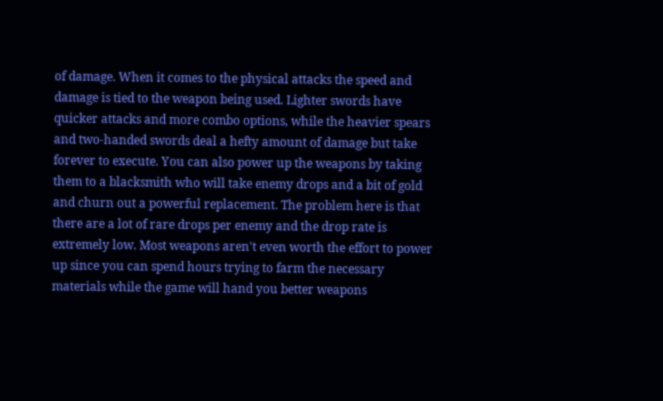of damage. When it comes to the physical attacks the speed and damage is tied to the weapon being used. Lighter swords have quicker attacks and more combo options, while the heavier spears and two-handed swords deal a hefty amount of damage but take forever to execute. You can also power up the weapons by taking them to a blacksmith who will take enemy drops and a bit of gold and churn out a powerful replacement. The problem here is that there are a lot of rare drops per enemy and the drop rate is extremely low. Most weapons aren't even worth the effort to power up since you can spend hours trying to farm the necessary materials while the game will hand you better weapons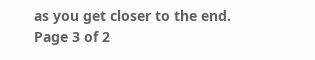as you get closer to the end.
Page 3 of 2